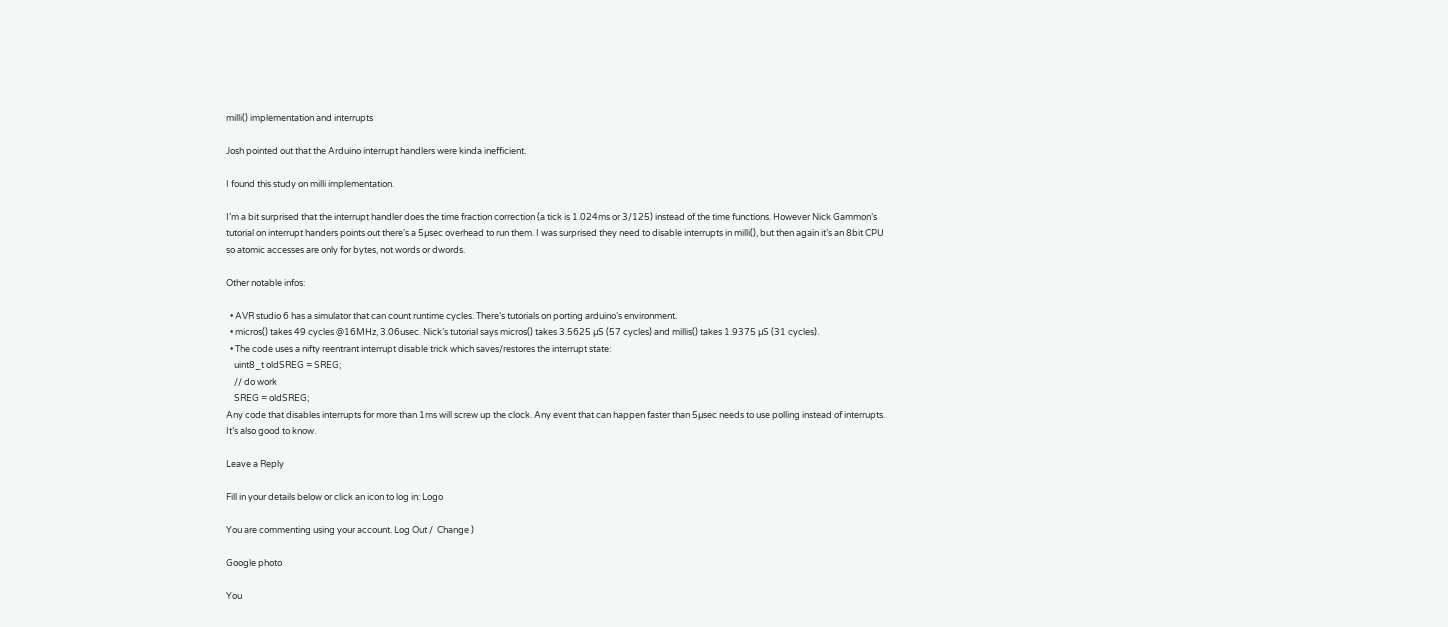milli() implementation and interrupts

Josh pointed out that the Arduino interrupt handlers were kinda inefficient.

I found this study on milli implementation.

I’m a bit surprised that the interrupt handler does the time fraction correction (a tick is 1.024ms or 3/125) instead of the time functions. However Nick Gammon’s tutorial on interrupt handers points out there’s a 5µsec overhead to run them. I was surprised they need to disable interrupts in milli(), but then again it’s an 8bit CPU so atomic accesses are only for bytes, not words or dwords.

Other notable infos:

  • AVR studio 6 has a simulator that can count runtime cycles. There’s tutorials on porting arduino’s environment.
  • micros() takes 49 cycles @16MHz, 3.06usec. Nick’s tutorial says micros() takes 3.5625 µS (57 cycles) and millis() takes 1.9375 µS (31 cycles).
  • The code uses a nifty reentrant interrupt disable trick which saves/restores the interrupt state:
    uint8_t oldSREG = SREG;
    // do work
    SREG = oldSREG;
Any code that disables interrupts for more than 1ms will screw up the clock. Any event that can happen faster than 5µsec needs to use polling instead of interrupts. It’s also good to know.

Leave a Reply

Fill in your details below or click an icon to log in: Logo

You are commenting using your account. Log Out /  Change )

Google photo

You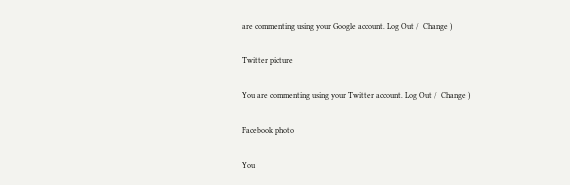are commenting using your Google account. Log Out /  Change )

Twitter picture

You are commenting using your Twitter account. Log Out /  Change )

Facebook photo

You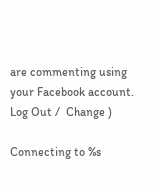are commenting using your Facebook account. Log Out /  Change )

Connecting to %s